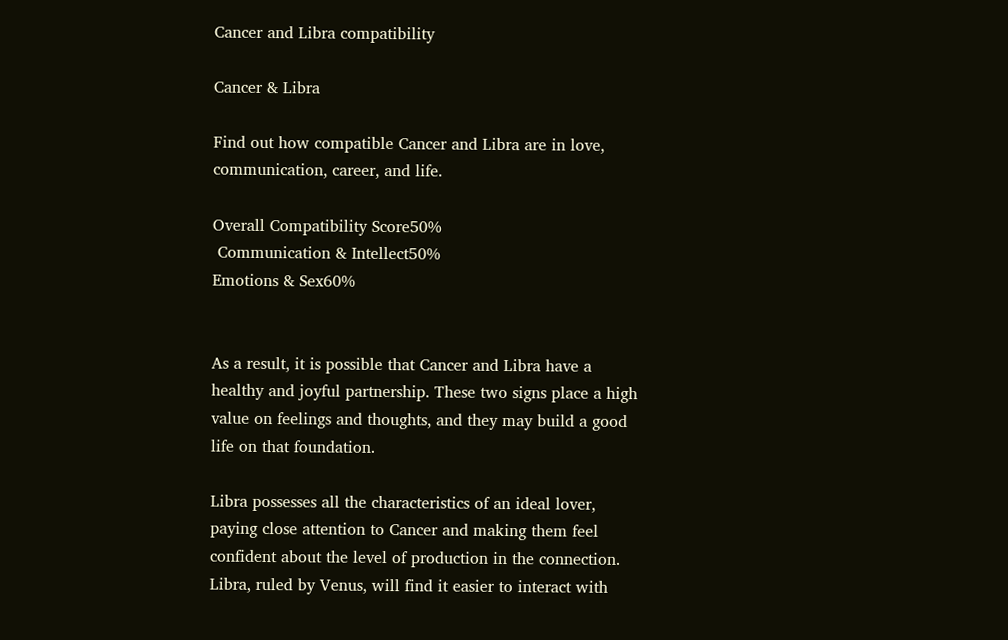Cancer and Libra compatibility

Cancer & Libra

Find out how compatible Cancer and Libra are in love, communication, career, and life.

Overall Compatibility Score50%
 Communication & Intellect50%
Emotions & Sex60%


As a result, it is possible that Cancer and Libra have a healthy and joyful partnership. These two signs place a high value on feelings and thoughts, and they may build a good life on that foundation.

Libra possesses all the characteristics of an ideal lover, paying close attention to Cancer and making them feel confident about the level of production in the connection. Libra, ruled by Venus, will find it easier to interact with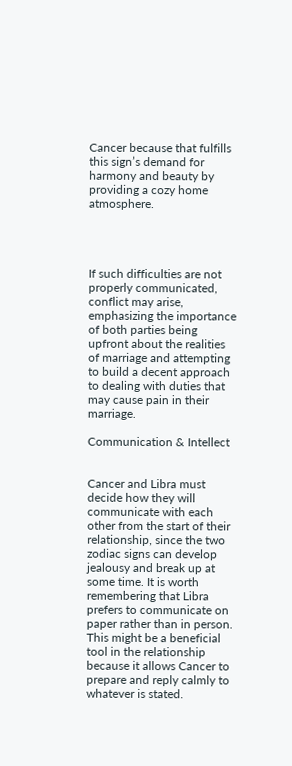Cancer because that fulfills this sign’s demand for harmony and beauty by providing a cozy home atmosphere.




If such difficulties are not properly communicated, conflict may arise, emphasizing the importance of both parties being upfront about the realities of marriage and attempting to build a decent approach to dealing with duties that may cause pain in their marriage.

Communication & Intellect


Cancer and Libra must decide how they will communicate with each other from the start of their relationship, since the two zodiac signs can develop jealousy and break up at some time. It is worth remembering that Libra prefers to communicate on paper rather than in person. This might be a beneficial tool in the relationship because it allows Cancer to prepare and reply calmly to whatever is stated.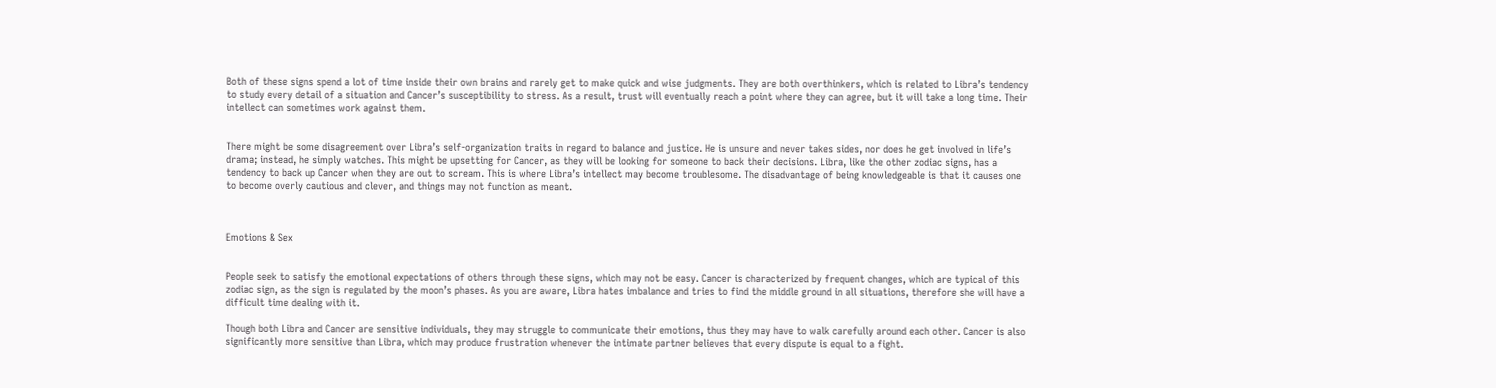Both of these signs spend a lot of time inside their own brains and rarely get to make quick and wise judgments. They are both overthinkers, which is related to Libra’s tendency to study every detail of a situation and Cancer’s susceptibility to stress. As a result, trust will eventually reach a point where they can agree, but it will take a long time. Their intellect can sometimes work against them.


There might be some disagreement over Libra’s self-organization traits in regard to balance and justice. He is unsure and never takes sides, nor does he get involved in life’s drama; instead, he simply watches. This might be upsetting for Cancer, as they will be looking for someone to back their decisions. Libra, like the other zodiac signs, has a tendency to back up Cancer when they are out to scream. This is where Libra’s intellect may become troublesome. The disadvantage of being knowledgeable is that it causes one to become overly cautious and clever, and things may not function as meant.



Emotions & Sex


People seek to satisfy the emotional expectations of others through these signs, which may not be easy. Cancer is characterized by frequent changes, which are typical of this zodiac sign, as the sign is regulated by the moon’s phases. As you are aware, Libra hates imbalance and tries to find the middle ground in all situations, therefore she will have a difficult time dealing with it.

Though both Libra and Cancer are sensitive individuals, they may struggle to communicate their emotions, thus they may have to walk carefully around each other. Cancer is also significantly more sensitive than Libra, which may produce frustration whenever the intimate partner believes that every dispute is equal to a fight.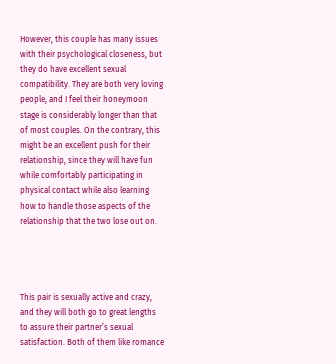However, this couple has many issues with their psychological closeness, but they do have excellent sexual compatibility. They are both very loving people, and I feel their honeymoon stage is considerably longer than that of most couples. On the contrary, this might be an excellent push for their relationship, since they will have fun while comfortably participating in physical contact while also learning how to handle those aspects of the relationship that the two lose out on.




This pair is sexually active and crazy, and they will both go to great lengths to assure their partner’s sexual satisfaction. Both of them like romance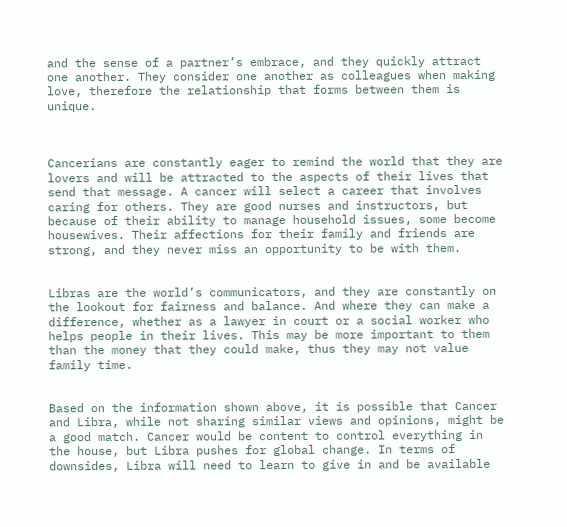and the sense of a partner’s embrace, and they quickly attract one another. They consider one another as colleagues when making love, therefore the relationship that forms between them is unique.



Cancerians are constantly eager to remind the world that they are lovers and will be attracted to the aspects of their lives that send that message. A cancer will select a career that involves caring for others. They are good nurses and instructors, but because of their ability to manage household issues, some become housewives. Their affections for their family and friends are strong, and they never miss an opportunity to be with them.


Libras are the world’s communicators, and they are constantly on the lookout for fairness and balance. And where they can make a difference, whether as a lawyer in court or a social worker who helps people in their lives. This may be more important to them than the money that they could make, thus they may not value family time.


Based on the information shown above, it is possible that Cancer and Libra, while not sharing similar views and opinions, might be a good match. Cancer would be content to control everything in the house, but Libra pushes for global change. In terms of downsides, Libra will need to learn to give in and be available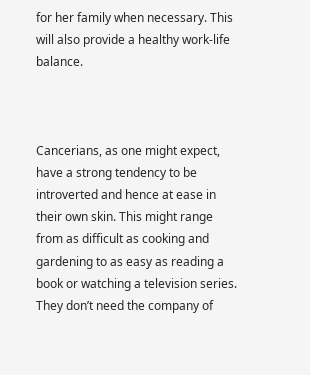for her family when necessary. This will also provide a healthy work-life balance.



Cancerians, as one might expect, have a strong tendency to be introverted and hence at ease in their own skin. This might range from as difficult as cooking and gardening to as easy as reading a book or watching a television series. They don’t need the company of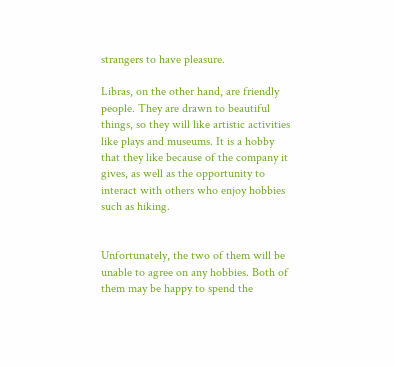strangers to have pleasure.

Libras, on the other hand, are friendly people. They are drawn to beautiful things, so they will like artistic activities like plays and museums. It is a hobby that they like because of the company it gives, as well as the opportunity to interact with others who enjoy hobbies such as hiking.


Unfortunately, the two of them will be unable to agree on any hobbies. Both of them may be happy to spend the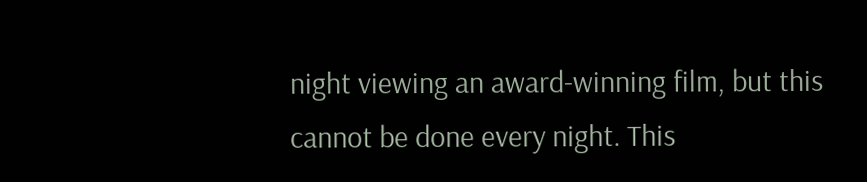night viewing an award-winning film, but this cannot be done every night. This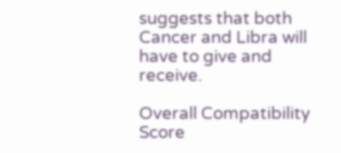suggests that both Cancer and Libra will have to give and receive.

Overall Compatibility Score